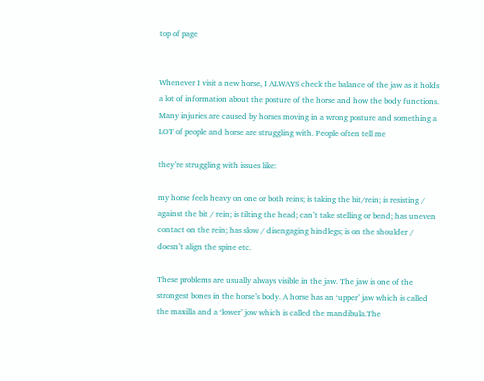top of page


Whenever I visit a new horse, I ALWAYS check the balance of the jaw as it holds a lot of information about the posture of the horse and how the body functions. Many injuries are caused by horses moving in a wrong posture and something a LOT of people and horse are struggling with. People often tell me

they’re struggling with issues like:

my horse feels heavy on one or both reins; is taking the bit/rein; is resisting / against the bit / rein; is tilting the head; can’t take stelling or bend; has uneven contact on the rein; has slow / disengaging hindlegs; is on the shoulder / doesn’t align the spine etc.

These problems are usually always visible in the jaw. The jaw is one of the strongest bones in the horse’s body. A horse has an ‘upper’ jaw which is called the maxilla and a ‘lower’ jow which is called the mandibula.The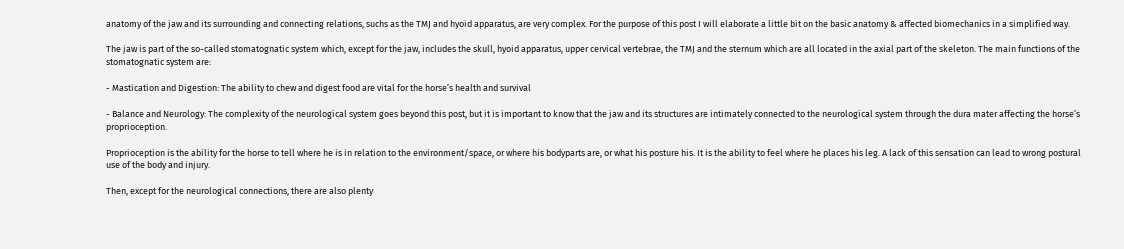anatomy of the jaw and its surrounding and connecting relations, suchs as the TMJ and hyoid apparatus, are very complex. For the purpose of this post I will elaborate a little bit on the basic anatomy & affected biomechanics in a simplified way.

The jaw is part of the so-called stomatognatic system which, except for the jaw, includes the skull, hyoid apparatus, upper cervical vertebrae, the TMJ and the sternum which are all located in the axial part of the skeleton. The main functions of the stomatognatic system are:

- Mastication and Digestion: The ability to chew and digest food are vital for the horse’s health and survival

- Balance and Neurology: The complexity of the neurological system goes beyond this post, but it is important to know that the jaw and its structures are intimately connected to the neurological system through the dura mater affecting the horse’s proprioception.

Proprioception is the ability for the horse to tell where he is in relation to the environment/space, or where his bodyparts are, or what his posture his. It is the ability to feel where he places his leg. A lack of this sensation can lead to wrong postural use of the body and injury.

Then, except for the neurological connections, there are also plenty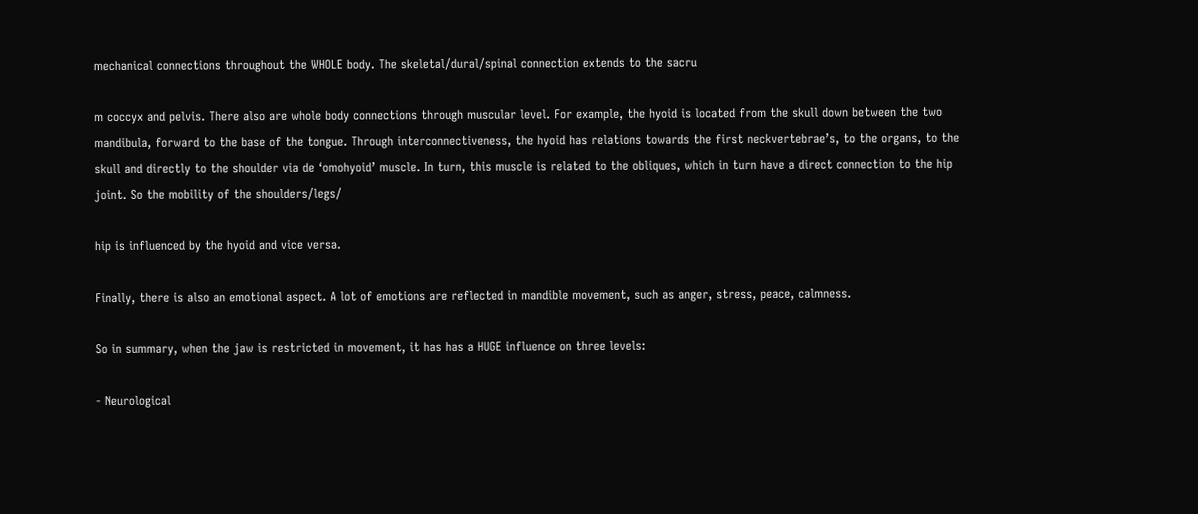mechanical connections throughout the WHOLE body. The skeletal/dural/spinal connection extends to the sacru

m coccyx and pelvis. There also are whole body connections through muscular level. For example, the hyoid is located from the skull down between the two mandibula, forward to the base of the tongue. Through interconnectiveness, the hyoid has relations towards the first neckvertebrae’s, to the organs, to the skull and directly to the shoulder via de ‘omohyoid’ muscle. In turn, this muscle is related to the obliques, which in turn have a direct connection to the hip joint. So the mobility of the shoulders/legs/

hip is influenced by the hyoid and vice versa.

Finally, there is also an emotional aspect. A lot of emotions are reflected in mandible movement, such as anger, stress, peace, calmness.

So in summary, when the jaw is restricted in movement, it has has a HUGE influence on three levels:

- Neurological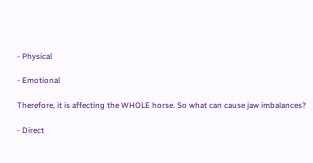- Physical

- Emotional

Therefore, it is affecting the WHOLE horse. So what can cause jaw imbalances?

- Direct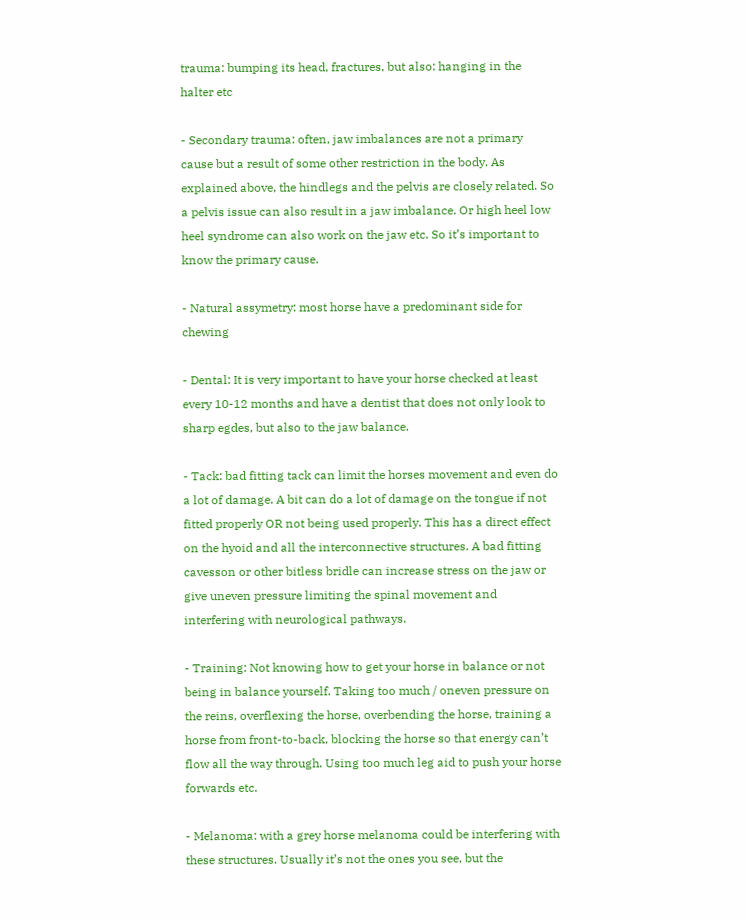trauma: bumping its head, fractures, but also: hanging in the halter etc

- Secondary trauma: often, jaw imbalances are not a primary cause but a result of some other restriction in the body. As explained above, the hindlegs and the pelvis are closely related. So a pelvis issue can also result in a jaw imbalance. Or high heel low heel syndrome can also work on the jaw etc. So it’s important to know the primary cause.

- Natural assymetry: most horse have a predominant side for chewing

- Dental: It is very important to have your horse checked at least every 10-12 months and have a dentist that does not only look to sharp egdes, but also to the jaw balance.

- Tack: bad fitting tack can limit the horses movement and even do a lot of damage. A bit can do a lot of damage on the tongue if not fitted properly OR not being used properly. This has a direct effect on the hyoid and all the interconnective structures. A bad fitting cavesson or other bitless bridle can increase stress on the jaw or give uneven pressure limiting the spinal movement and interfering with neurological pathways.

- Training: Not knowing how to get your horse in balance or not being in balance yourself. Taking too much / oneven pressure on the reins, overflexing the horse, overbending the horse, training a horse from front-to-back, blocking the horse so that energy can’t flow all the way through. Using too much leg aid to push your horse forwards etc.

- Melanoma: with a grey horse melanoma could be interfering with these structures. Usually it’s not the ones you see, but the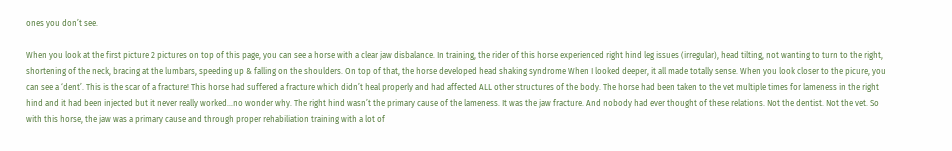ones you don’t see.

When you look at the first picture 2 pictures on top of this page, you can see a horse with a clear jaw disbalance. In training, the rider of this horse experienced right hind leg issues (irregular), head tilting, not wanting to turn to the right, shortening of the neck, bracing at the lumbars, speeding up & falling on the shoulders. On top of that, the horse developed head shaking syndrome When I looked deeper, it all made totally sense. When you look closer to the picure, you can see a ‘dent’. This is the scar of a fracture! This horse had suffered a fracture which didn’t heal properly and had affected ALL other structures of the body. The horse had been taken to the vet multiple times for lameness in the right hind and it had been injected but it never really worked…no wonder why. The right hind wasn’t the primary cause of the lameness. It was the jaw fracture. And nobody had ever thought of these relations. Not the dentist. Not the vet. So with this horse, the jaw was a primary cause and through proper rehabiliation training with a lot of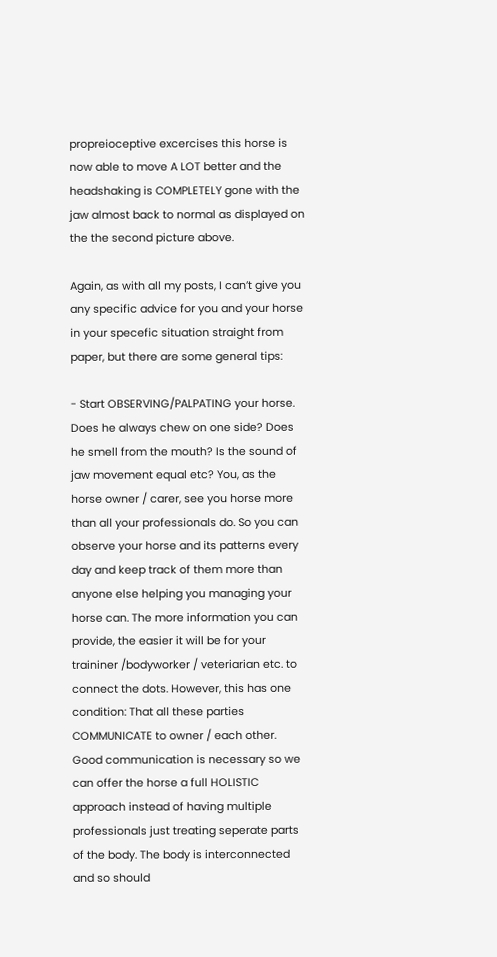propreioceptive excercises this horse is now able to move A LOT better and the headshaking is COMPLETELY gone with the jaw almost back to normal as displayed on the the second picture above.

Again, as with all my posts, I can’t give you any specific advice for you and your horse in your specefic situation straight from paper, but there are some general tips:

- Start OBSERVING/PALPATING your horse. Does he always chew on one side? Does he smell from the mouth? Is the sound of jaw movement equal etc? You, as the horse owner / carer, see you horse more than all your professionals do. So you can observe your horse and its patterns every day and keep track of them more than anyone else helping you managing your horse can. The more information you can provide, the easier it will be for your traininer /bodyworker / veteriarian etc. to connect the dots. However, this has one condition: That all these parties COMMUNICATE to owner / each other. Good communication is necessary so we can offer the horse a full HOLISTIC approach instead of having multiple professionals just treating seperate parts of the body. The body is interconnected and so should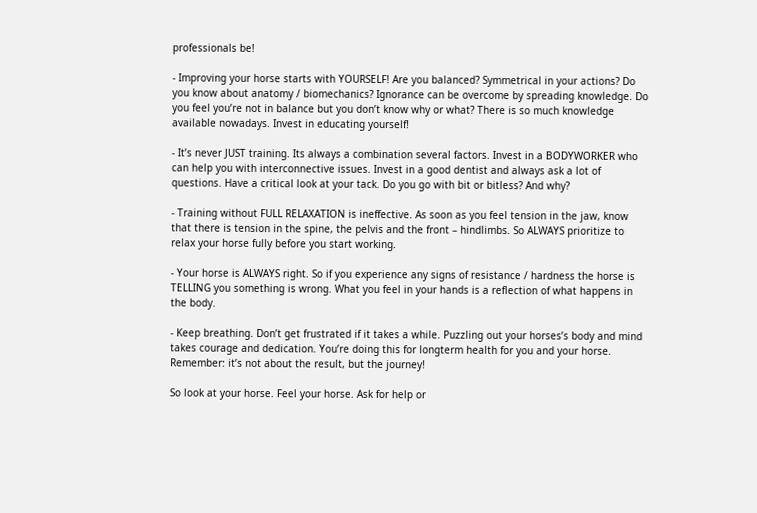professionals be!

- Improving your horse starts with YOURSELF! Are you balanced? Symmetrical in your actions? Do you know about anatomy / biomechanics? Ignorance can be overcome by spreading knowledge. Do you feel you’re not in balance but you don’t know why or what? There is so much knowledge available nowadays. Invest in educating yourself!

- It’s never JUST training. Its always a combination several factors. Invest in a BODYWORKER who can help you with interconnective issues. Invest in a good dentist and always ask a lot of questions. Have a critical look at your tack. Do you go with bit or bitless? And why?

- Training without FULL RELAXATION is ineffective. As soon as you feel tension in the jaw, know that there is tension in the spine, the pelvis and the front – hindlimbs. So ALWAYS prioritize to relax your horse fully before you start working.

- Your horse is ALWAYS right. So if you experience any signs of resistance / hardness the horse is TELLING you something is wrong. What you feel in your hands is a reflection of what happens in the body.

- Keep breathing. Don’t get frustrated if it takes a while. Puzzling out your horses’s body and mind takes courage and dedication. You’re doing this for longterm health for you and your horse. Remember: it’s not about the result, but the journey!

So look at your horse. Feel your horse. Ask for help or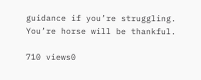guidance if you’re struggling. You’re horse will be thankful.

710 views0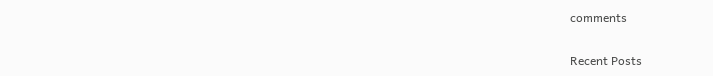comments

Recent Posts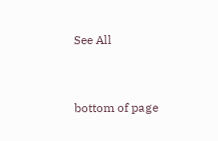See All


bottom of page